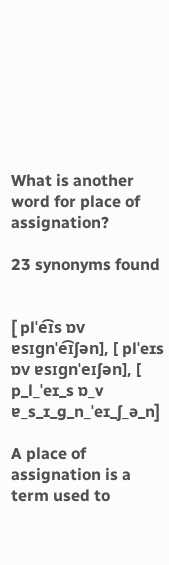What is another word for place of assignation?

23 synonyms found


[ plˈe͡ɪs ɒv ɐsɪɡnˈe͡ɪʃən], [ plˈeɪs ɒv ɐsɪɡnˈeɪʃən], [ p_l_ˈeɪ_s ɒ_v ɐ_s_ɪ_ɡ_n_ˈeɪ_ʃ_ə_n]

A place of assignation is a term used to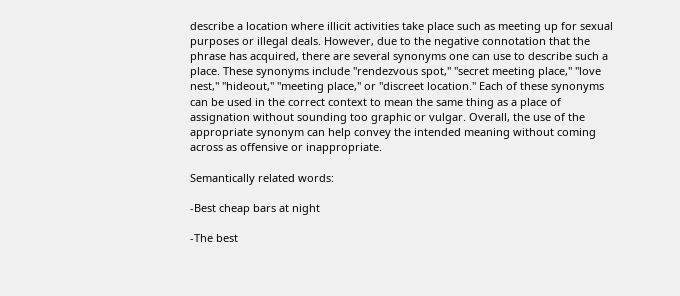describe a location where illicit activities take place such as meeting up for sexual purposes or illegal deals. However, due to the negative connotation that the phrase has acquired, there are several synonyms one can use to describe such a place. These synonyms include "rendezvous spot," "secret meeting place," "love nest," "hideout," "meeting place," or "discreet location." Each of these synonyms can be used in the correct context to mean the same thing as a place of assignation without sounding too graphic or vulgar. Overall, the use of the appropriate synonym can help convey the intended meaning without coming across as offensive or inappropriate.

Semantically related words:

-Best cheap bars at night

-The best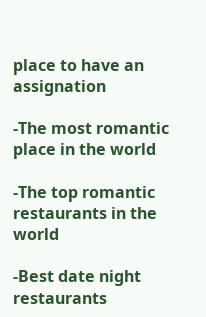place to have an assignation

-The most romantic place in the world

-The top romantic restaurants in the world

-Best date night restaurants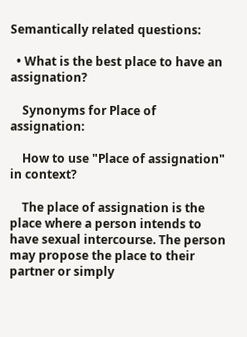Semantically related questions:

  • What is the best place to have an assignation?

    Synonyms for Place of assignation:

    How to use "Place of assignation" in context?

    The place of assignation is the place where a person intends to have sexual intercourse. The person may propose the place to their partner or simply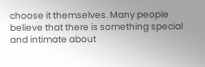choose it themselves. Many people believe that there is something special and intimate about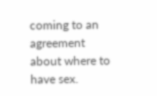coming to an agreement about where to have sex.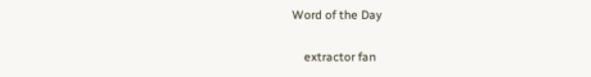Word of the Day

    extractor fan